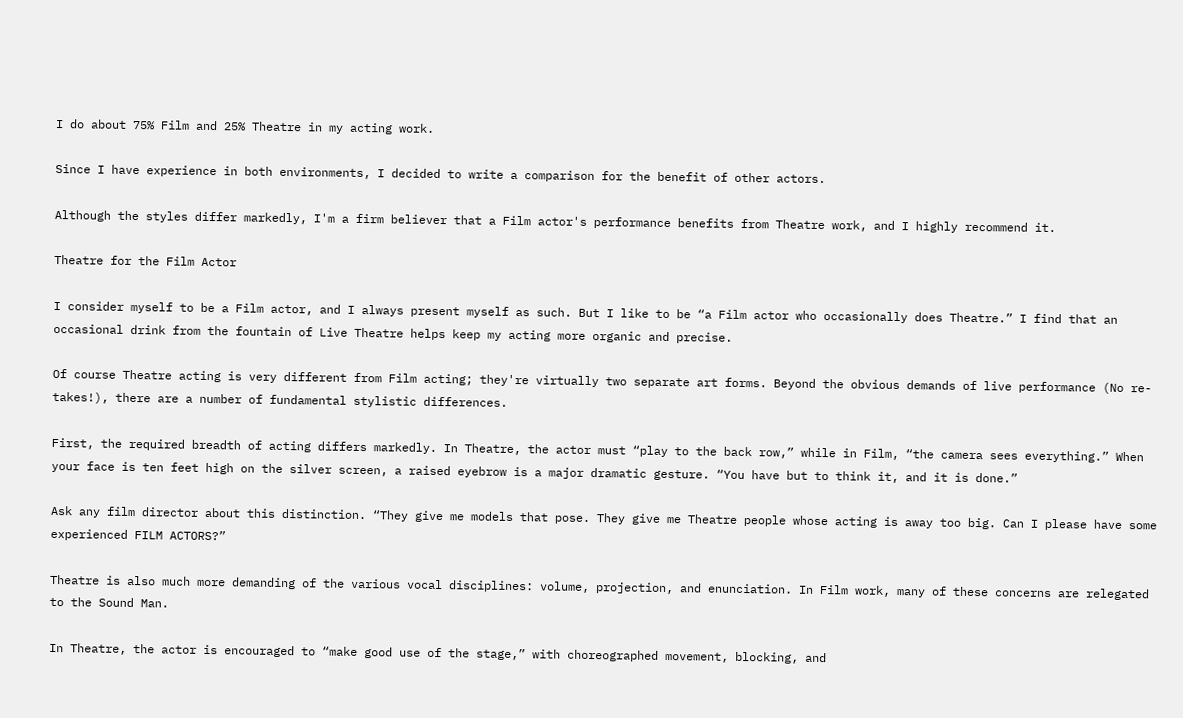I do about 75% Film and 25% Theatre in my acting work.

Since I have experience in both environments, I decided to write a comparison for the benefit of other actors.

Although the styles differ markedly, I'm a firm believer that a Film actor's performance benefits from Theatre work, and I highly recommend it.

Theatre for the Film Actor

I consider myself to be a Film actor, and I always present myself as such. But I like to be “a Film actor who occasionally does Theatre.” I find that an occasional drink from the fountain of Live Theatre helps keep my acting more organic and precise.

Of course Theatre acting is very different from Film acting; they're virtually two separate art forms. Beyond the obvious demands of live performance (No re-takes!), there are a number of fundamental stylistic differences.

First, the required breadth of acting differs markedly. In Theatre, the actor must “play to the back row,” while in Film, “the camera sees everything.” When your face is ten feet high on the silver screen, a raised eyebrow is a major dramatic gesture. “You have but to think it, and it is done.”

Ask any film director about this distinction. “They give me models that pose. They give me Theatre people whose acting is away too big. Can I please have some experienced FILM ACTORS?”

Theatre is also much more demanding of the various vocal disciplines: volume, projection, and enunciation. In Film work, many of these concerns are relegated to the Sound Man.

In Theatre, the actor is encouraged to “make good use of the stage,” with choreographed movement, blocking, and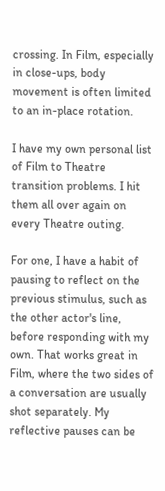crossing. In Film, especially in close-ups, body movement is often limited to an in-place rotation.

I have my own personal list of Film to Theatre transition problems. I hit them all over again on every Theatre outing.

For one, I have a habit of pausing to reflect on the previous stimulus, such as the other actor's line, before responding with my own. That works great in Film, where the two sides of a conversation are usually shot separately. My reflective pauses can be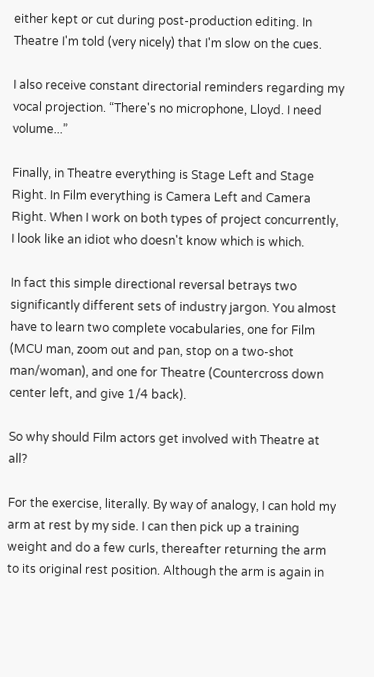either kept or cut during post-production editing. In Theatre I'm told (very nicely) that I'm slow on the cues.

I also receive constant directorial reminders regarding my vocal projection. “There's no microphone, Lloyd. I need volume...”

Finally, in Theatre everything is Stage Left and Stage Right. In Film everything is Camera Left and Camera Right. When I work on both types of project concurrently, I look like an idiot who doesn't know which is which.

In fact this simple directional reversal betrays two significantly different sets of industry jargon. You almost have to learn two complete vocabularies, one for Film (MCU man, zoom out and pan, stop on a two-shot man/woman), and one for Theatre (Countercross down center left, and give 1/4 back).

So why should Film actors get involved with Theatre at all?

For the exercise, literally. By way of analogy, I can hold my arm at rest by my side. I can then pick up a training weight and do a few curls, thereafter returning the arm to its original rest position. Although the arm is again in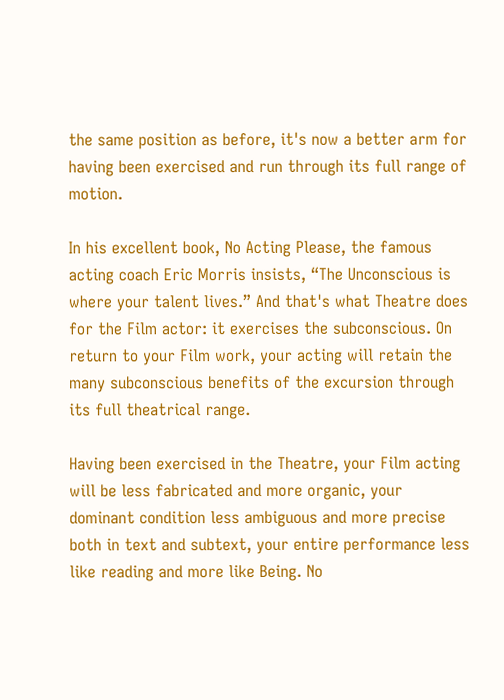the same position as before, it's now a better arm for having been exercised and run through its full range of motion.

In his excellent book, No Acting Please, the famous acting coach Eric Morris insists, “The Unconscious is where your talent lives.” And that's what Theatre does for the Film actor: it exercises the subconscious. On return to your Film work, your acting will retain the many subconscious benefits of the excursion through its full theatrical range.

Having been exercised in the Theatre, your Film acting will be less fabricated and more organic, your dominant condition less ambiguous and more precise both in text and subtext, your entire performance less like reading and more like Being. No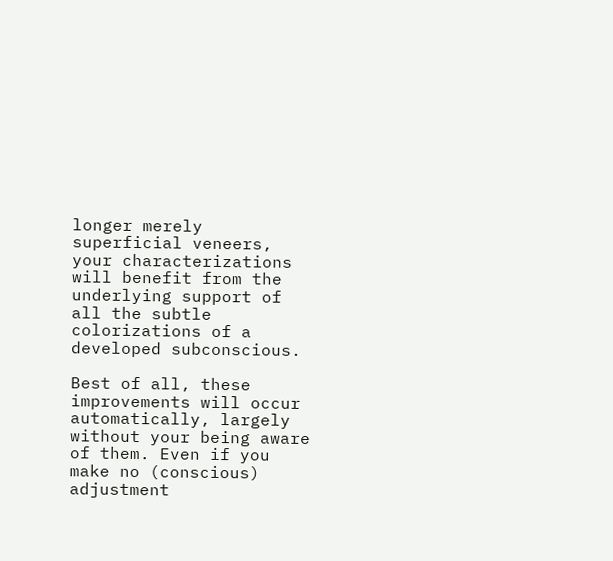longer merely superficial veneers, your characterizations will benefit from the underlying support of all the subtle colorizations of a developed subconscious.

Best of all, these improvements will occur automatically, largely without your being aware of them. Even if you make no (conscious) adjustment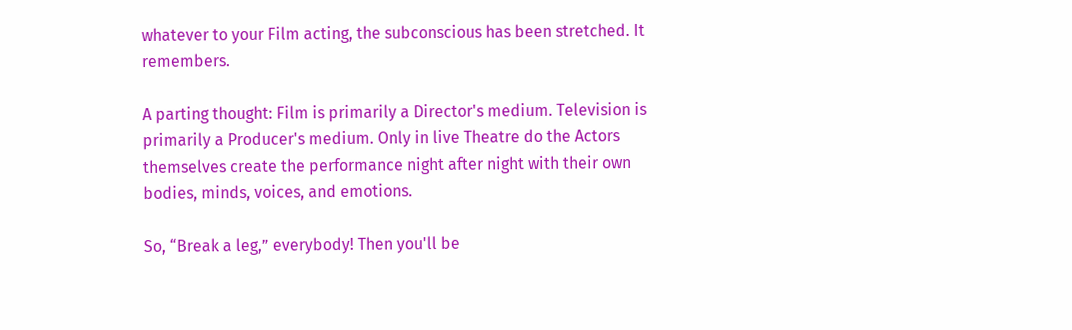whatever to your Film acting, the subconscious has been stretched. It remembers.

A parting thought: Film is primarily a Director's medium. Television is primarily a Producer's medium. Only in live Theatre do the Actors themselves create the performance night after night with their own bodies, minds, voices, and emotions.

So, “Break a leg,” everybody! Then you'll be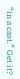“in a cast.” Get it?